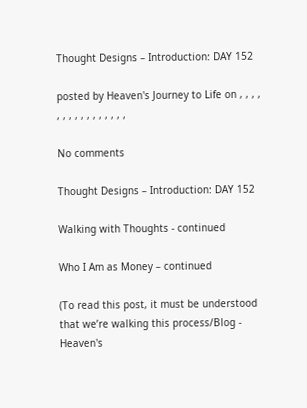Thought Designs – Introduction: DAY 152

posted by Heaven's Journey to Life on , , , , , , , , , , , , , , , ,

No comments

Thought Designs – Introduction: DAY 152

Walking with Thoughts - continued

Who I Am as Money – continued

(To read this post, it must be understood that we’re walking this process/Blog - Heaven's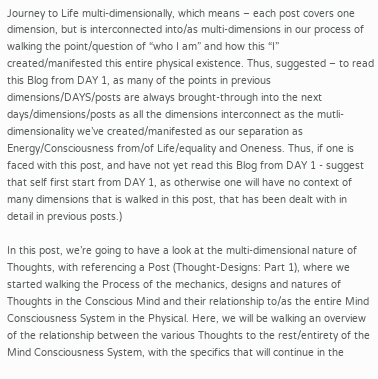Journey to Life multi-dimensionally, which means – each post covers one dimension, but is interconnected into/as multi-dimensions in our process of walking the point/question of “who I am” and how this “I” created/manifested this entire physical existence. Thus, suggested – to read this Blog from DAY 1, as many of the points in previous dimensions/DAYS/posts are always brought-through into the next days/dimensions/posts as all the dimensions interconnect as the mutli-dimensionality we’ve created/manifested as our separation as Energy/Consciousness from/of Life/equality and Oneness. Thus, if one is faced with this post, and have not yet read this Blog from DAY 1 - suggest that self first start from DAY 1, as otherwise one will have no context of many dimensions that is walked in this post, that has been dealt with in detail in previous posts.)

In this post, we’re going to have a look at the multi-dimensional nature of Thoughts, with referencing a Post (Thought-Designs: Part 1), where we started walking the Process of the mechanics, designs and natures of Thoughts in the Conscious Mind and their relationship to/as the entire Mind Consciousness System in the Physical. Here, we will be walking an overview of the relationship between the various Thoughts to the rest/entirety of the Mind Consciousness System, with the specifics that will continue in the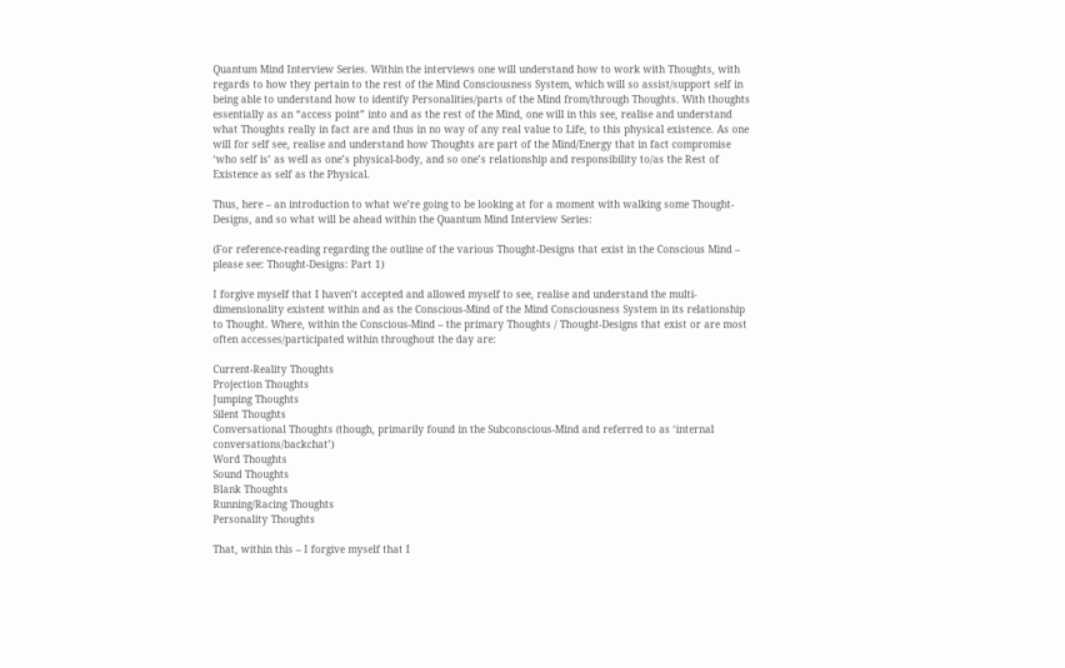Quantum Mind Interview Series. Within the interviews one will understand how to work with Thoughts, with regards to how they pertain to the rest of the Mind Consciousness System, which will so assist/support self in being able to understand how to identify Personalities/parts of the Mind from/through Thoughts. With thoughts essentially as an “access point” into and as the rest of the Mind, one will in this see, realise and understand what Thoughts really in fact are and thus in no way of any real value to Life, to this physical existence. As one will for self see, realise and understand how Thoughts are part of the Mind/Energy that in fact compromise ‘who self is’ as well as one’s physical-body, and so one’s relationship and responsibility to/as the Rest of Existence as self as the Physical.

Thus, here – an introduction to what we’re going to be looking at for a moment with walking some Thought-Designs, and so what will be ahead within the Quantum Mind Interview Series:

(For reference-reading regarding the outline of the various Thought-Designs that exist in the Conscious Mind – please see: Thought-Designs: Part 1)

I forgive myself that I haven’t accepted and allowed myself to see, realise and understand the multi-dimensionality existent within and as the Conscious-Mind of the Mind Consciousness System in its relationship to Thought. Where, within the Conscious-Mind – the primary Thoughts / Thought-Designs that exist or are most often accesses/participated within throughout the day are:

Current-Reality Thoughts
Projection Thoughts
Jumping Thoughts
Silent Thoughts
Conversational Thoughts (though, primarily found in the Subconscious-Mind and referred to as ‘internal conversations/backchat’)
Word Thoughts
Sound Thoughts
Blank Thoughts
Running/Racing Thoughts
Personality Thoughts

That, within this – I forgive myself that I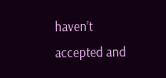haven’t accepted and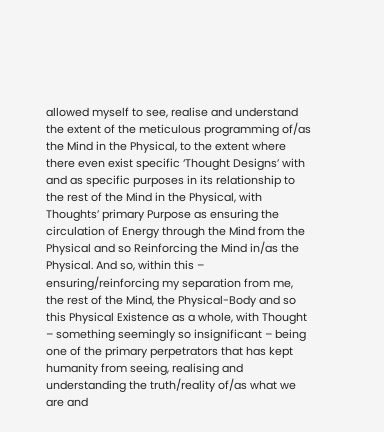allowed myself to see, realise and understand the extent of the meticulous programming of/as the Mind in the Physical, to the extent where there even exist specific ‘Thought Designs’ with and as specific purposes in its relationship to the rest of the Mind in the Physical, with Thoughts’ primary Purpose as ensuring the circulation of Energy through the Mind from the Physical and so Reinforcing the Mind in/as the Physical. And so, within this – ensuring/reinforcing my separation from me, the rest of the Mind, the Physical-Body and so this Physical Existence as a whole, with Thought – something seemingly so insignificant – being one of the primary perpetrators that has kept humanity from seeing, realising and understanding the truth/reality of/as what we are and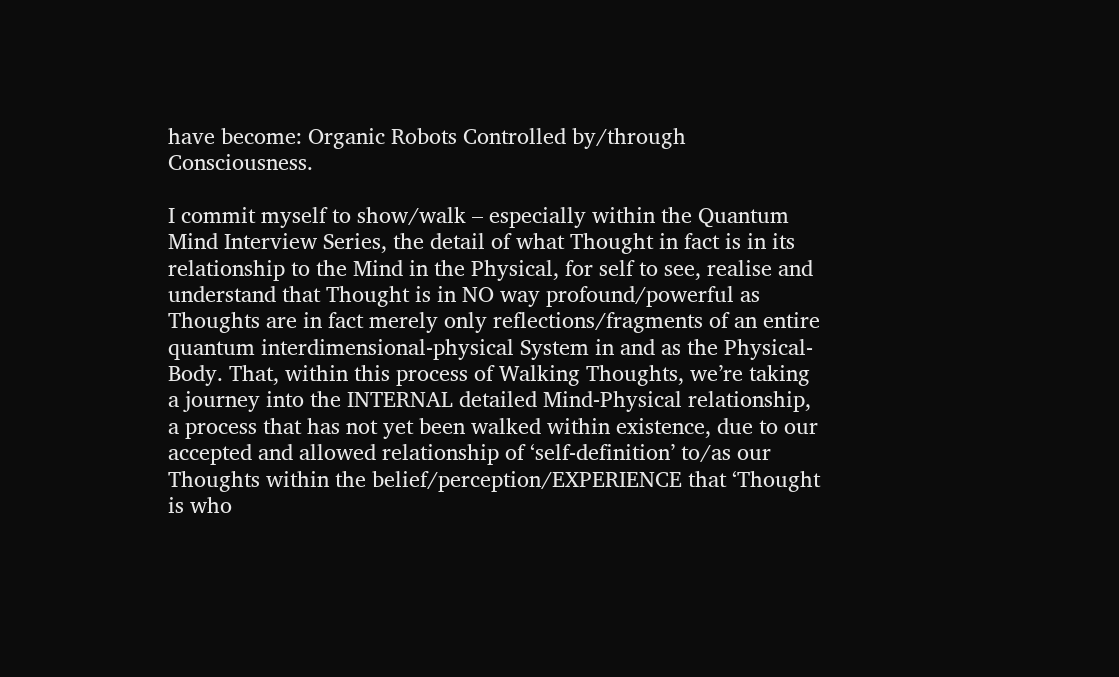have become: Organic Robots Controlled by/through Consciousness.

I commit myself to show/walk – especially within the Quantum Mind Interview Series, the detail of what Thought in fact is in its relationship to the Mind in the Physical, for self to see, realise and understand that Thought is in NO way profound/powerful as Thoughts are in fact merely only reflections/fragments of an entire quantum interdimensional-physical System in and as the Physical-Body. That, within this process of Walking Thoughts, we’re taking a journey into the INTERNAL detailed Mind-Physical relationship, a process that has not yet been walked within existence, due to our accepted and allowed relationship of ‘self-definition’ to/as our Thoughts within the belief/perception/EXPERIENCE that ‘Thought is who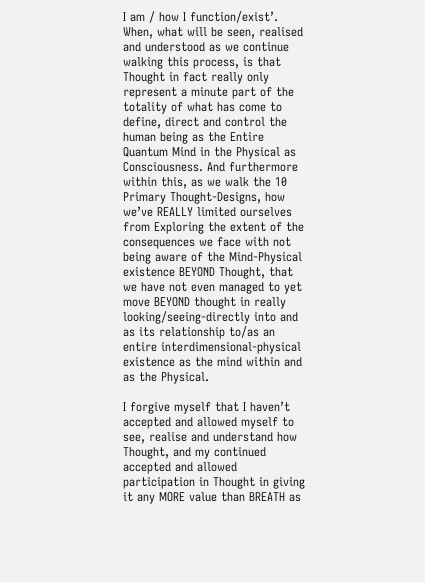I am / how I function/exist’. When, what will be seen, realised and understood as we continue walking this process, is that Thought in fact really only represent a minute part of the totality of what has come to define, direct and control the human being as the Entire Quantum Mind in the Physical as Consciousness. And furthermore within this, as we walk the 10 Primary Thought-Designs, how we’ve REALLY limited ourselves from Exploring the extent of the consequences we face with not being aware of the Mind-Physical existence BEYOND Thought, that we have not even managed to yet move BEYOND thought in really looking/seeing-directly into and as its relationship to/as an entire interdimensional-physical existence as the mind within and as the Physical.

I forgive myself that I haven’t accepted and allowed myself to see, realise and understand how Thought, and my continued accepted and allowed participation in Thought in giving it any MORE value than BREATH as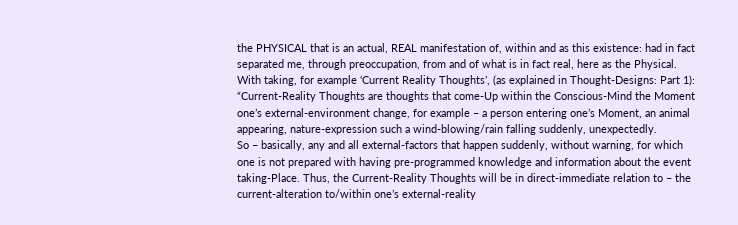the PHYSICAL that is an actual, REAL manifestation of, within and as this existence: had in fact separated me, through preoccupation, from and of what is in fact real, here as the Physical. With taking, for example ‘Current Reality Thoughts’, (as explained in Thought-Designs: Part 1): “Current-Reality Thoughts are thoughts that come-Up within the Conscious-Mind the Moment one’s external-environment change, for example – a person entering one’s Moment, an animal appearing, nature-expression such a wind-blowing/rain falling suddenly, unexpectedly.
So – basically, any and all external-factors that happen suddenly, without warning, for which one is not prepared with having pre-programmed knowledge and information about the event taking-Place. Thus, the Current-Reality Thoughts will be in direct-immediate relation to – the current-alteration to/within one’s external-reality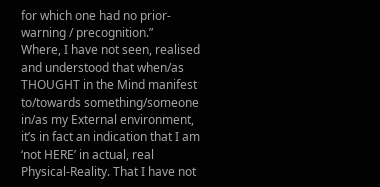for which one had no prior-warning / precognition.”
Where, I have not seen, realised and understood that when/as  THOUGHT in the Mind manifest to/towards something/someone in/as my External environment, it’s in fact an indication that I am ‘not HERE’ in actual, real Physical-Reality. That I have not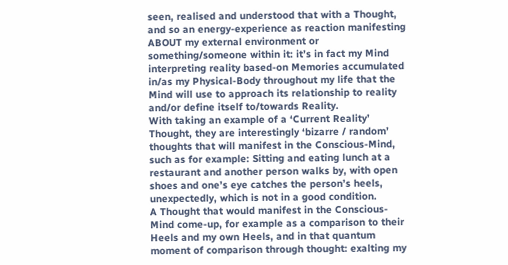seen, realised and understood that with a Thought, and so an energy-experience as reaction manifesting ABOUT my external environment or something/someone within it: it’s in fact my Mind interpreting reality based-on Memories accumulated in/as my Physical-Body throughout my life that the Mind will use to approach its relationship to reality and/or define itself to/towards Reality.
With taking an example of a ‘Current Reality’ Thought, they are interestingly ‘bizarre / random’ thoughts that will manifest in the Conscious-Mind, such as for example: Sitting and eating lunch at a restaurant and another person walks by, with open shoes and one’s eye catches the person’s heels, unexpectedly, which is not in a good condition.
A Thought that would manifest in the Conscious-Mind come-up, for example as a comparison to their Heels and my own Heels, and in that quantum moment of comparison through thought: exalting my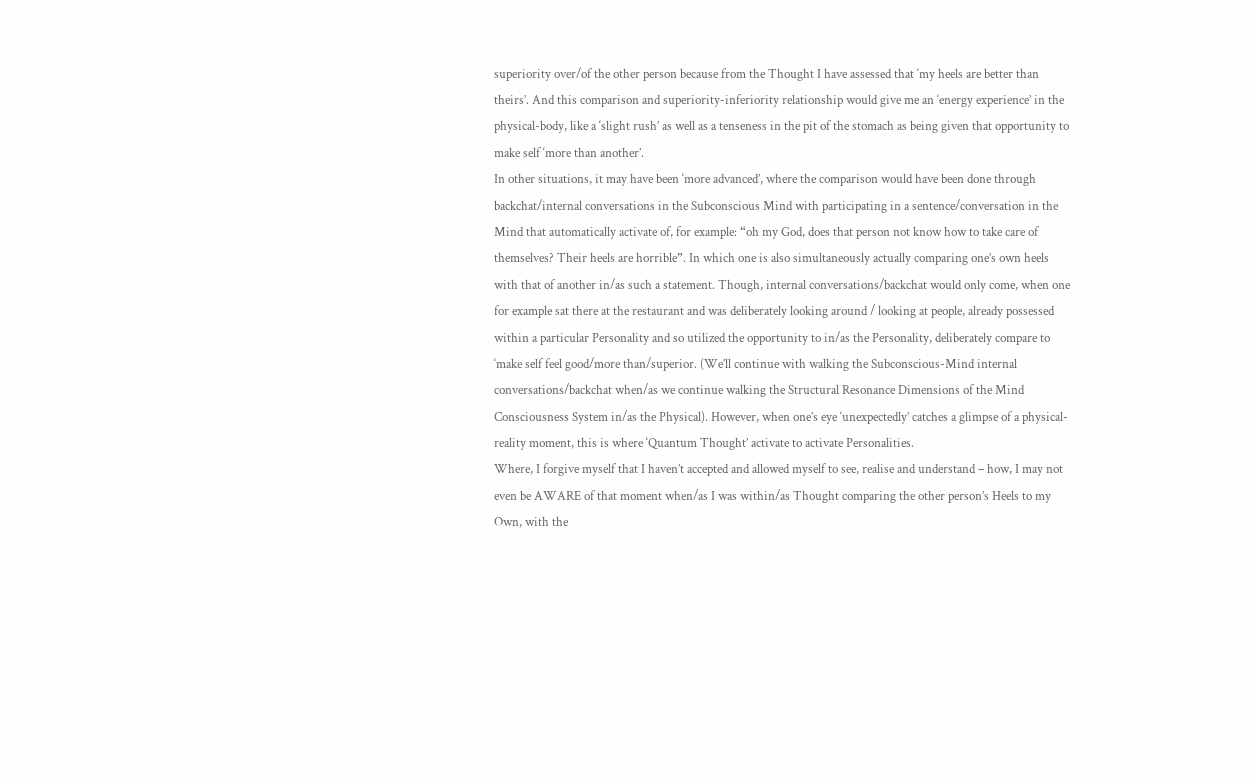superiority over/of the other person because from the Thought I have assessed that ‘my heels are better than theirs’. And this comparison and superiority-inferiority relationship would give me an ‘energy experience’ in the physical-body, like a ‘slight rush’ as well as a tenseness in the pit of the stomach as being given that opportunity to make self ‘more than another’.
In other situations, it may have been ‘more advanced’, where the comparison would have been done through backchat/internal conversations in the Subconscious Mind with participating in a sentence/conversation in the Mind that automatically activate of, for example: “oh my God, does that person not know how to take care of themselves? Their heels are horrible”. In which one is also simultaneously actually comparing one’s own heels with that of another in/as such a statement. Though, internal conversations/backchat would only come, when one for example sat there at the restaurant and was deliberately looking around / looking at people, already possessed within a particular Personality and so utilized the opportunity to in/as the Personality, deliberately compare to ‘make self feel good/more than/superior. (We’ll continue with walking the Subconscious-Mind internal conversations/backchat when/as we continue walking the Structural Resonance Dimensions of the Mind Consciousness System in/as the Physical). However, when one’s eye ‘unexpectedly’ catches a glimpse of a physical-reality moment, this is where ‘Quantum Thought’ activate to activate Personalities.
Where, I forgive myself that I haven’t accepted and allowed myself to see, realise and understand – how, I may not even be AWARE of that moment when/as I was within/as Thought comparing the other person’s Heels to my Own, with the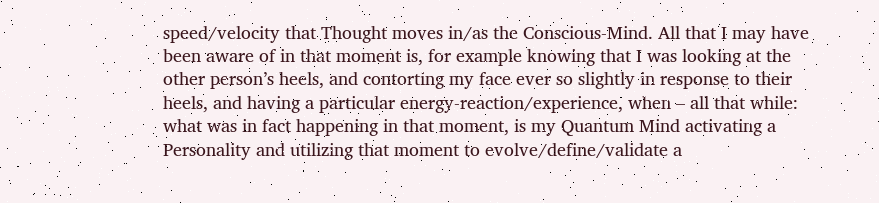speed/velocity that Thought moves in/as the Conscious-Mind. All that I may have been aware of in that moment is, for example knowing that I was looking at the other person’s heels, and contorting my face ever so slightly in response to their heels, and having a particular energy-reaction/experience, when – all that while: what was in fact happening in that moment, is my Quantum Mind activating a Personality and utilizing that moment to evolve/define/validate a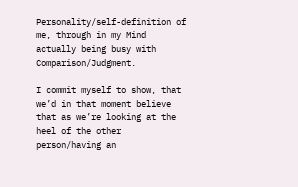Personality/self-definition of me, through in my Mind actually being busy with Comparison/Judgment.

I commit myself to show, that we’d in that moment believe that as we’re looking at the heel of the other person/having an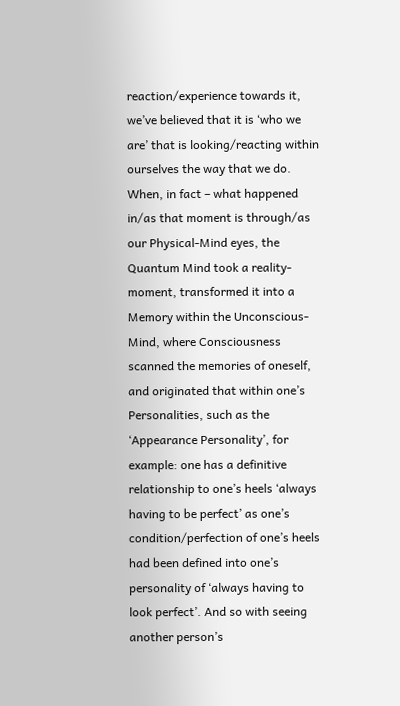reaction/experience towards it, we’ve believed that it is ‘who we are’ that is looking/reacting within ourselves the way that we do. When, in fact – what happened in/as that moment is through/as our Physical-Mind eyes, the Quantum Mind took a reality-moment, transformed it into a Memory within the Unconscious-Mind, where Consciousness scanned the memories of oneself, and originated that within one’s Personalities, such as the ‘Appearance Personality’, for example: one has a definitive relationship to one’s heels ‘always having to be perfect’ as one’s condition/perfection of one’s heels had been defined into one’s personality of ‘always having to look perfect’. And so with seeing another person’s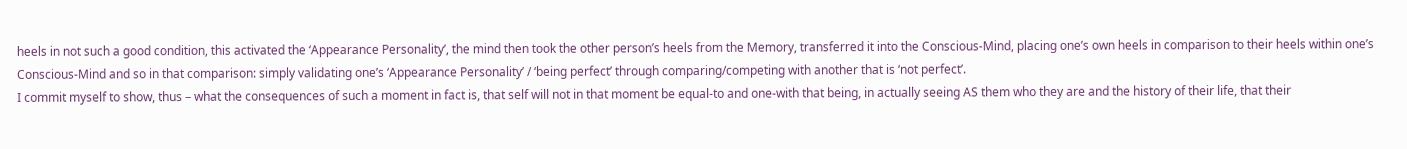heels in not such a good condition, this activated the ‘Appearance Personality’, the mind then took the other person’s heels from the Memory, transferred it into the Conscious-Mind, placing one’s own heels in comparison to their heels within one’s Conscious-Mind and so in that comparison: simply validating one’s ‘Appearance Personality’ / ‘being perfect’ through comparing/competing with another that is ‘not perfect’.
I commit myself to show, thus – what the consequences of such a moment in fact is, that self will not in that moment be equal-to and one-with that being, in actually seeing AS them who they are and the history of their life, that their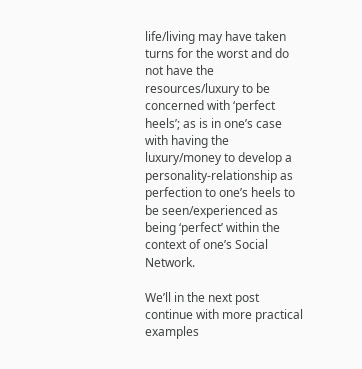life/living may have taken turns for the worst and do not have the resources/luxury to be concerned with ‘perfect heels’; as is in one’s case with having the luxury/money to develop a personality-relationship as perfection to one’s heels to be seen/experienced as being ‘perfect’ within the context of one’s Social Network.

We’ll in the next post continue with more practical examples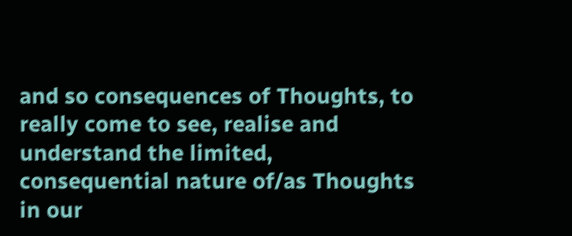and so consequences of Thoughts, to really come to see, realise and understand the limited, consequential nature of/as Thoughts in our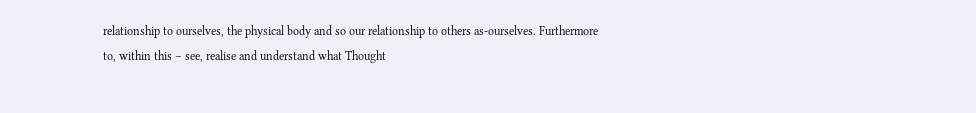relationship to ourselves, the physical body and so our relationship to others as-ourselves. Furthermore to, within this – see, realise and understand what Thought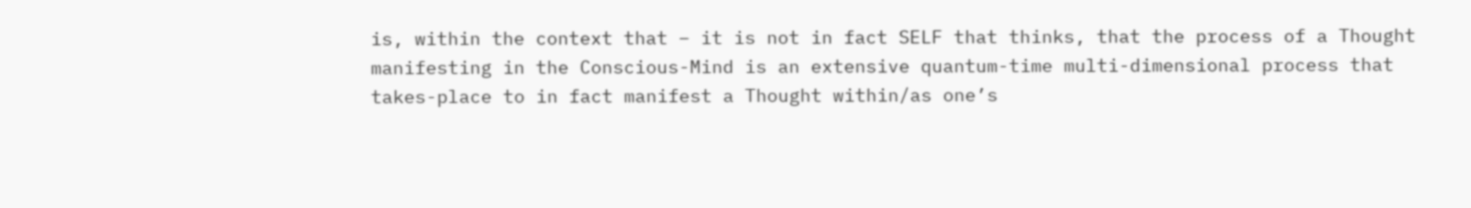is, within the context that – it is not in fact SELF that thinks, that the process of a Thought manifesting in the Conscious-Mind is an extensive quantum-time multi-dimensional process that takes-place to in fact manifest a Thought within/as one’s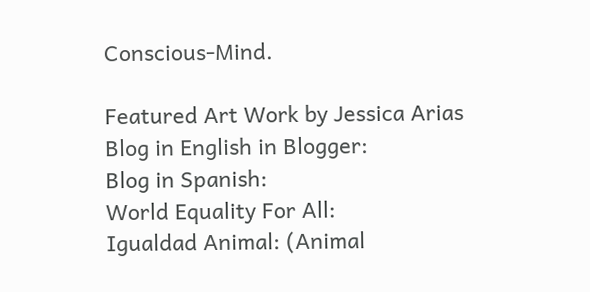Conscious-Mind.

Featured Art Work by Jessica Arias
Blog in English in Blogger:
Blog in Spanish:
World Equality For All:
Igualdad Animal: (Animal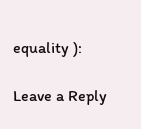equality ):

Leave a Reply